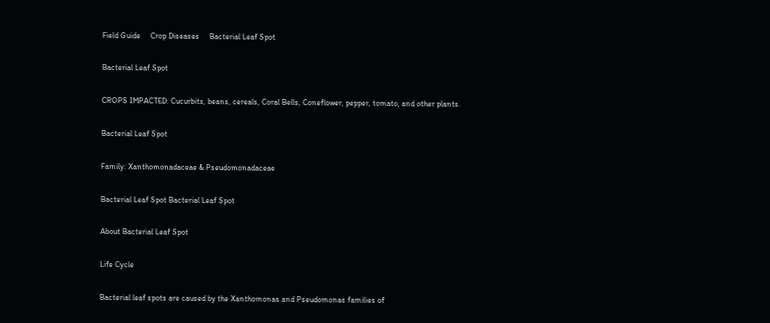Field Guide     Crop Diseases     Bacterial Leaf Spot

Bacterial Leaf Spot

CROPS IMPACTED: Cucurbits, beans, cereals, Coral Bells, Coneflower, pepper, tomato, and other plants.

Bacterial Leaf Spot

Family: Xanthomonadaceae & Pseudomonadaceae

Bacterial Leaf Spot Bacterial Leaf Spot

About Bacterial Leaf Spot

Life Cycle

Bacterial leaf spots are caused by the Xanthomonas and Pseudomonas families of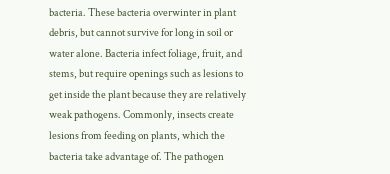bacteria. These bacteria overwinter in plant debris, but cannot survive for long in soil or water alone. Bacteria infect foliage, fruit, and stems, but require openings such as lesions to get inside the plant because they are relatively weak pathogens. Commonly, insects create lesions from feeding on plants, which the bacteria take advantage of. The pathogen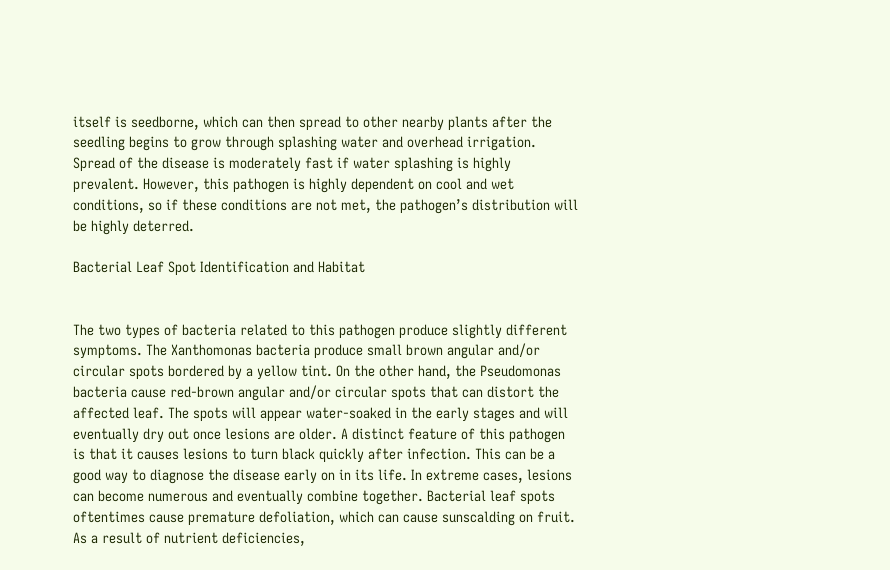itself is seedborne, which can then spread to other nearby plants after the seedling begins to grow through splashing water and overhead irrigation. Spread of the disease is moderately fast if water splashing is highly prevalent. However, this pathogen is highly dependent on cool and wet conditions, so if these conditions are not met, the pathogen’s distribution will be highly deterred.

Bacterial Leaf Spot Identification and Habitat


The two types of bacteria related to this pathogen produce slightly different symptoms. The Xanthomonas bacteria produce small brown angular and/or circular spots bordered by a yellow tint. On the other hand, the Pseudomonas bacteria cause red-brown angular and/or circular spots that can distort the affected leaf. The spots will appear water-soaked in the early stages and will eventually dry out once lesions are older. A distinct feature of this pathogen is that it causes lesions to turn black quickly after infection. This can be a good way to diagnose the disease early on in its life. In extreme cases, lesions can become numerous and eventually combine together. Bacterial leaf spots oftentimes cause premature defoliation, which can cause sunscalding on fruit. As a result of nutrient deficiencies,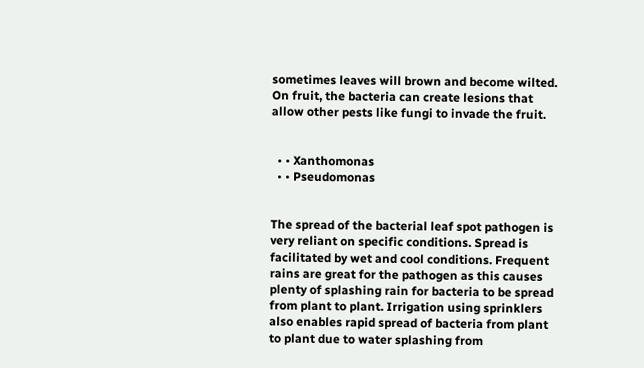sometimes leaves will brown and become wilted. On fruit, the bacteria can create lesions that allow other pests like fungi to invade the fruit.


  • • Xanthomonas
  • • Pseudomonas


The spread of the bacterial leaf spot pathogen is very reliant on specific conditions. Spread is facilitated by wet and cool conditions. Frequent rains are great for the pathogen as this causes plenty of splashing rain for bacteria to be spread from plant to plant. Irrigation using sprinklers also enables rapid spread of bacteria from plant to plant due to water splashing from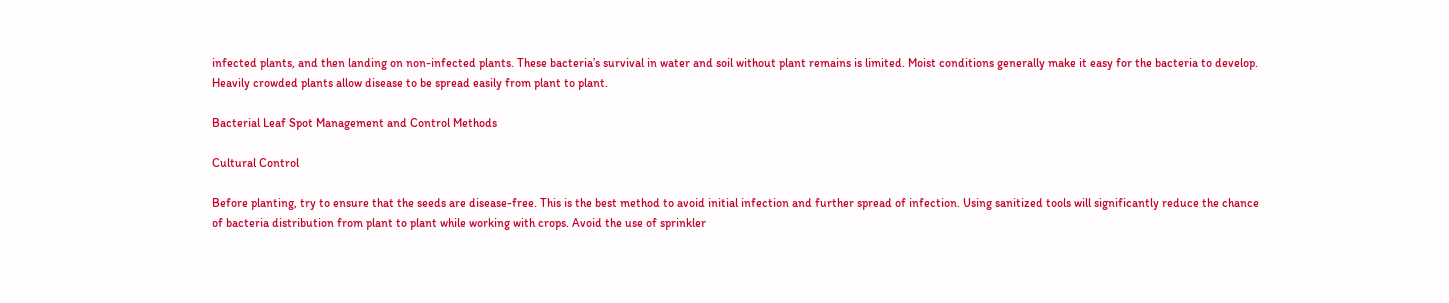infected plants, and then landing on non-infected plants. These bacteria’s survival in water and soil without plant remains is limited. Moist conditions generally make it easy for the bacteria to develop. Heavily crowded plants allow disease to be spread easily from plant to plant.

Bacterial Leaf Spot Management and Control Methods

Cultural Control

Before planting, try to ensure that the seeds are disease-free. This is the best method to avoid initial infection and further spread of infection. Using sanitized tools will significantly reduce the chance of bacteria distribution from plant to plant while working with crops. Avoid the use of sprinkler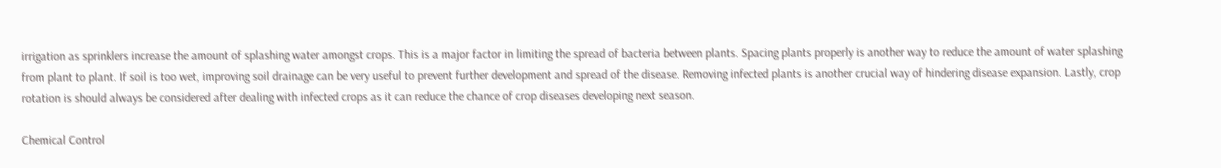irrigation as sprinklers increase the amount of splashing water amongst crops. This is a major factor in limiting the spread of bacteria between plants. Spacing plants properly is another way to reduce the amount of water splashing from plant to plant. If soil is too wet, improving soil drainage can be very useful to prevent further development and spread of the disease. Removing infected plants is another crucial way of hindering disease expansion. Lastly, crop rotation is should always be considered after dealing with infected crops as it can reduce the chance of crop diseases developing next season.

Chemical Control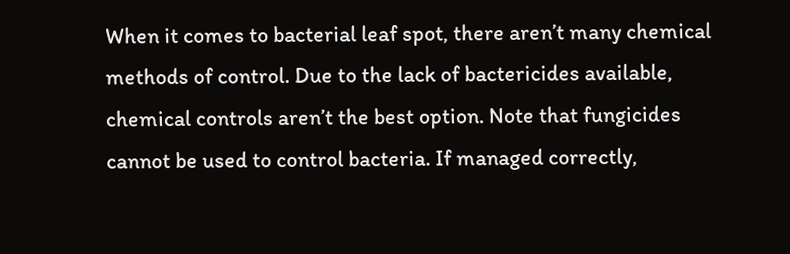When it comes to bacterial leaf spot, there aren’t many chemical methods of control. Due to the lack of bactericides available, chemical controls aren’t the best option. Note that fungicides cannot be used to control bacteria. If managed correctly,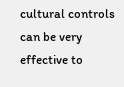cultural controls can be very effective to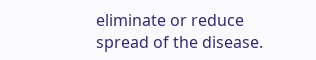eliminate or reduce spread of the disease.